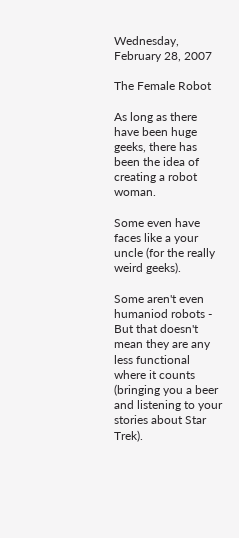Wednesday, February 28, 2007

The Female Robot

As long as there have been huge geeks, there has been the idea of creating a robot woman.

Some even have faces like a your uncle (for the really weird geeks).

Some aren't even humaniod robots - But that doesn't mean they are any less functional where it counts (bringing you a beer and listening to your stories about Star Trek).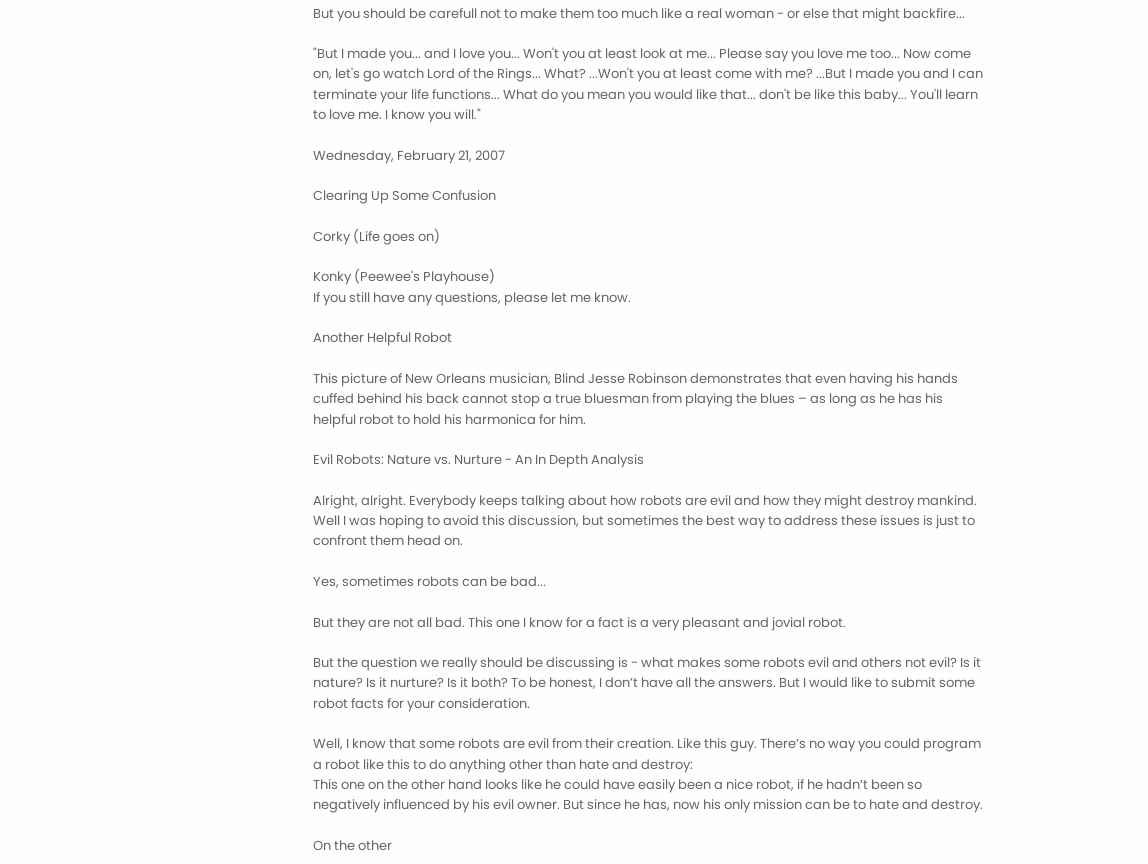But you should be carefull not to make them too much like a real woman - or else that might backfire...

"But I made you... and I love you... Won't you at least look at me... Please say you love me too... Now come on, let's go watch Lord of the Rings... What? ...Won't you at least come with me? ...But I made you and I can terminate your life functions... What do you mean you would like that... don't be like this baby... You'll learn to love me. I know you will."

Wednesday, February 21, 2007

Clearing Up Some Confusion

Corky (Life goes on)

Konky (Peewee's Playhouse)
If you still have any questions, please let me know.

Another Helpful Robot

This picture of New Orleans musician, Blind Jesse Robinson demonstrates that even having his hands cuffed behind his back cannot stop a true bluesman from playing the blues – as long as he has his helpful robot to hold his harmonica for him.

Evil Robots: Nature vs. Nurture - An In Depth Analysis

Alright, alright. Everybody keeps talking about how robots are evil and how they might destroy mankind. Well I was hoping to avoid this discussion, but sometimes the best way to address these issues is just to confront them head on.

Yes, sometimes robots can be bad...

But they are not all bad. This one I know for a fact is a very pleasant and jovial robot.

But the question we really should be discussing is - what makes some robots evil and others not evil? Is it nature? Is it nurture? Is it both? To be honest, I don’t have all the answers. But I would like to submit some robot facts for your consideration.

Well, I know that some robots are evil from their creation. Like this guy. There’s no way you could program a robot like this to do anything other than hate and destroy:
This one on the other hand looks like he could have easily been a nice robot, if he hadn’t been so negatively influenced by his evil owner. But since he has, now his only mission can be to hate and destroy.

On the other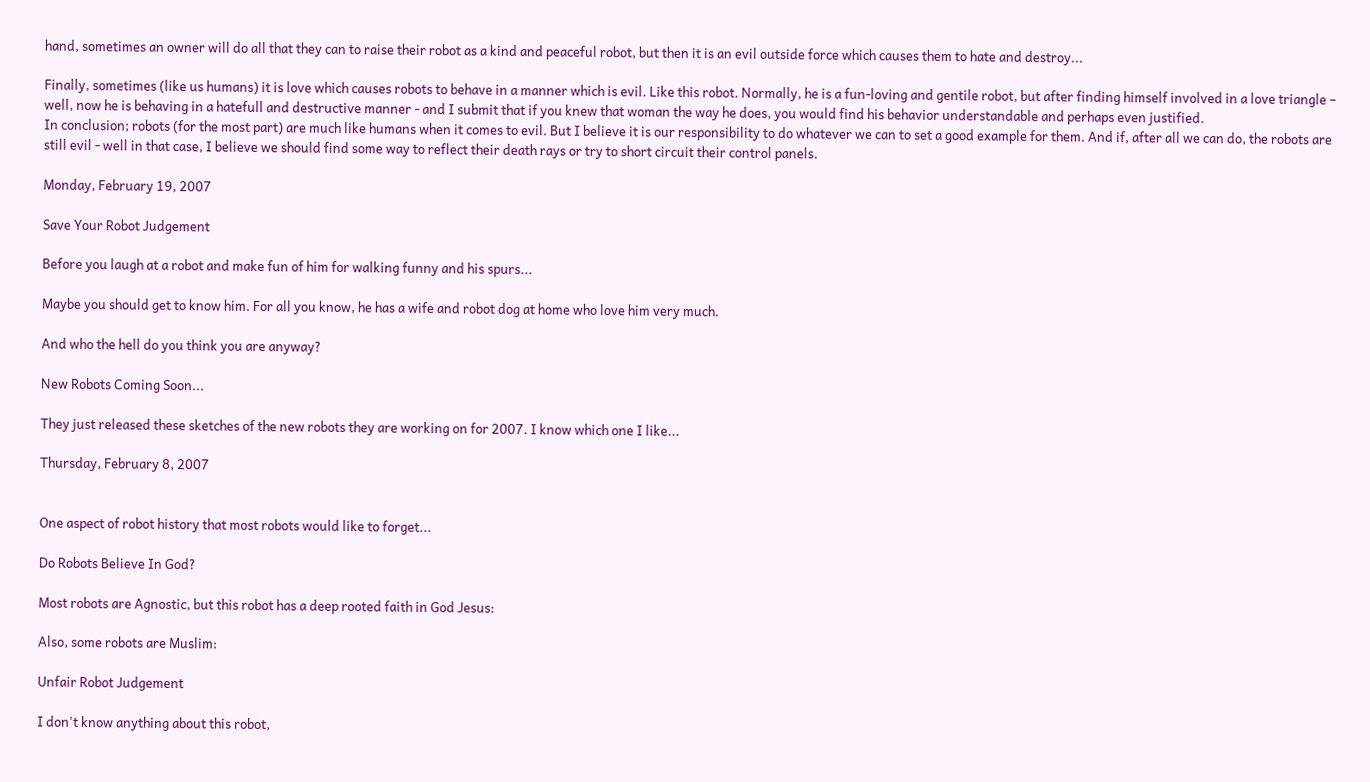hand, sometimes an owner will do all that they can to raise their robot as a kind and peaceful robot, but then it is an evil outside force which causes them to hate and destroy...

Finally, sometimes (like us humans) it is love which causes robots to behave in a manner which is evil. Like this robot. Normally, he is a fun-loving and gentile robot, but after finding himself involved in a love triangle – well, now he is behaving in a hatefull and destructive manner - and I submit that if you knew that woman the way he does, you would find his behavior understandable and perhaps even justified.
In conclusion; robots (for the most part) are much like humans when it comes to evil. But I believe it is our responsibility to do whatever we can to set a good example for them. And if, after all we can do, the robots are still evil - well in that case, I believe we should find some way to reflect their death rays or try to short circuit their control panels.

Monday, February 19, 2007

Save Your Robot Judgement

Before you laugh at a robot and make fun of him for walking funny and his spurs...

Maybe you should get to know him. For all you know, he has a wife and robot dog at home who love him very much.

And who the hell do you think you are anyway?

New Robots Coming Soon...

They just released these sketches of the new robots they are working on for 2007. I know which one I like...

Thursday, February 8, 2007


One aspect of robot history that most robots would like to forget...

Do Robots Believe In God?

Most robots are Agnostic, but this robot has a deep rooted faith in God Jesus:

Also, some robots are Muslim:

Unfair Robot Judgement

I don't know anything about this robot,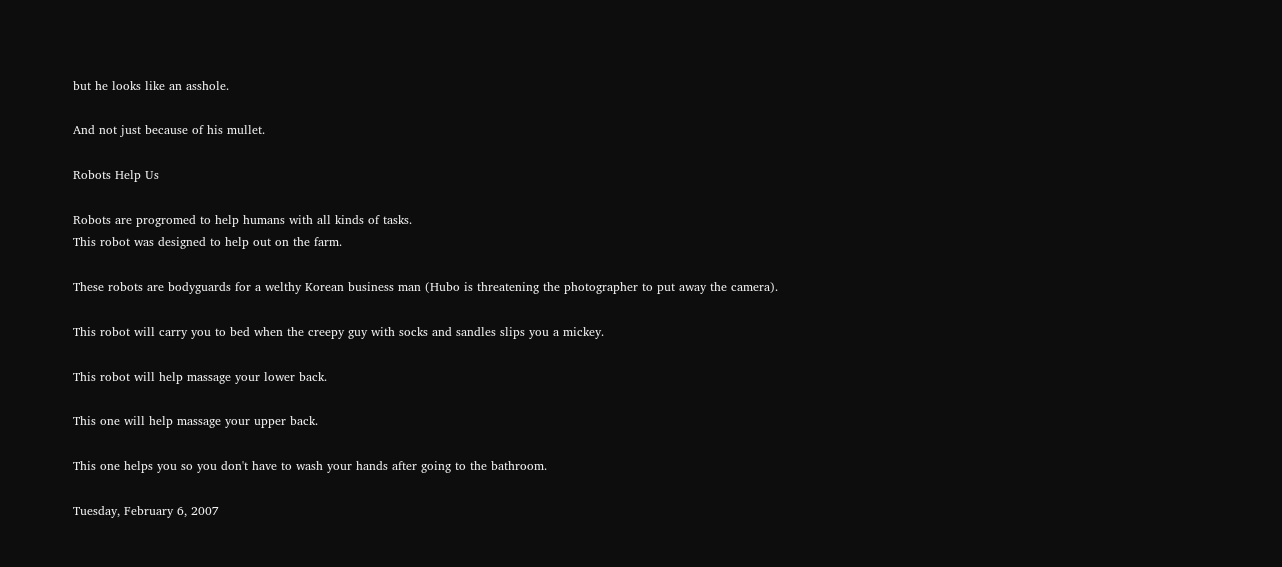but he looks like an asshole.

And not just because of his mullet.

Robots Help Us

Robots are progromed to help humans with all kinds of tasks.
This robot was designed to help out on the farm.

These robots are bodyguards for a welthy Korean business man (Hubo is threatening the photographer to put away the camera).

This robot will carry you to bed when the creepy guy with socks and sandles slips you a mickey.

This robot will help massage your lower back.

This one will help massage your upper back.

This one helps you so you don't have to wash your hands after going to the bathroom.

Tuesday, February 6, 2007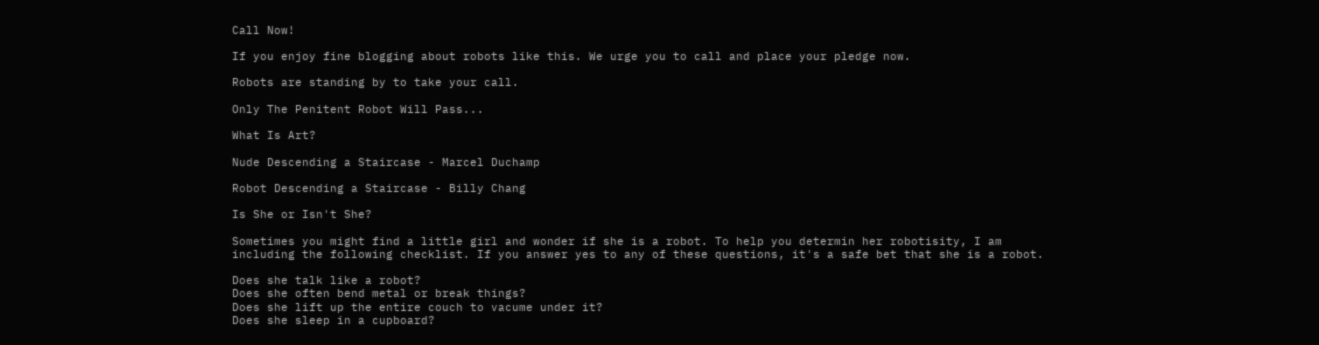Call Now!

If you enjoy fine blogging about robots like this. We urge you to call and place your pledge now.

Robots are standing by to take your call.

Only The Penitent Robot Will Pass...

What Is Art?

Nude Descending a Staircase - Marcel Duchamp

Robot Descending a Staircase - Billy Chang

Is She or Isn't She?

Sometimes you might find a little girl and wonder if she is a robot. To help you determin her robotisity, I am including the following checklist. If you answer yes to any of these questions, it's a safe bet that she is a robot.

Does she talk like a robot?
Does she often bend metal or break things?
Does she lift up the entire couch to vacume under it?
Does she sleep in a cupboard?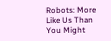Robots: More Like Us Than You Might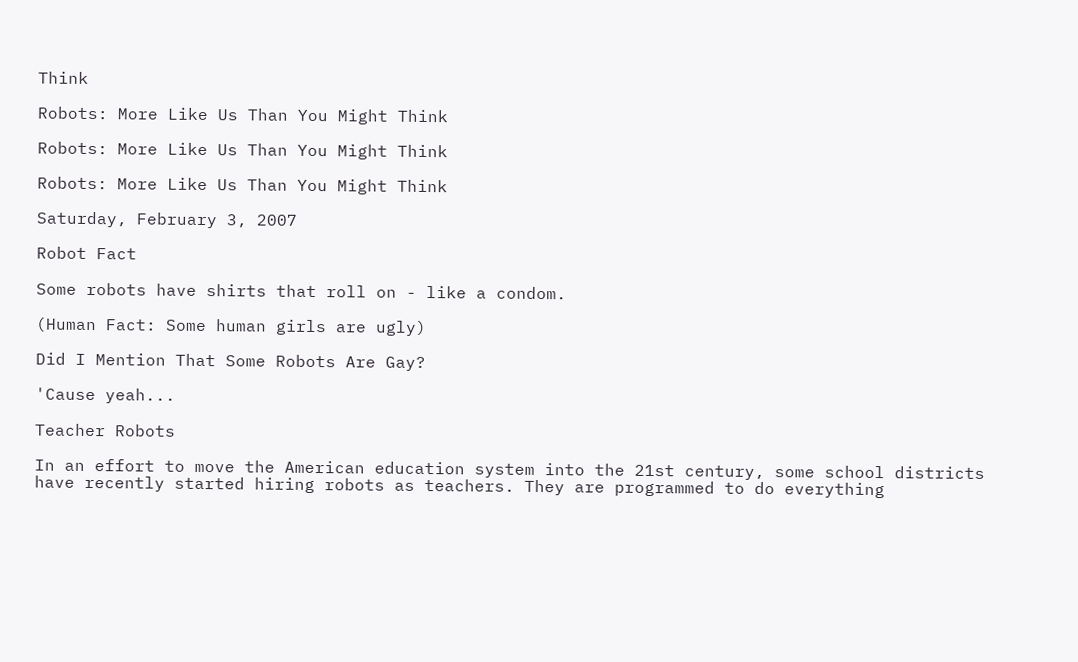Think

Robots: More Like Us Than You Might Think

Robots: More Like Us Than You Might Think

Robots: More Like Us Than You Might Think

Saturday, February 3, 2007

Robot Fact

Some robots have shirts that roll on - like a condom.

(Human Fact: Some human girls are ugly)

Did I Mention That Some Robots Are Gay?

'Cause yeah...

Teacher Robots

In an effort to move the American education system into the 21st century, some school districts have recently started hiring robots as teachers. They are programmed to do everything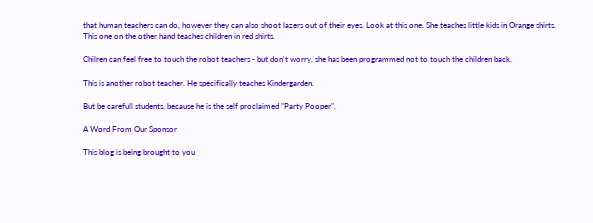that human teachers can do, however they can also shoot lazers out of their eyes. Look at this one. She teaches little kids in Orange shirts.
This one on the other hand teaches children in red shirts.

Chilren can feel free to touch the robot teachers - but don't worry, she has been programmed not to touch the children back.

This is another robot teacher. He specifically teaches Kindergarden.

But be carefull students, because he is the self proclaimed "Party Pooper".

A Word From Our Sponsor

This blog is being brought to you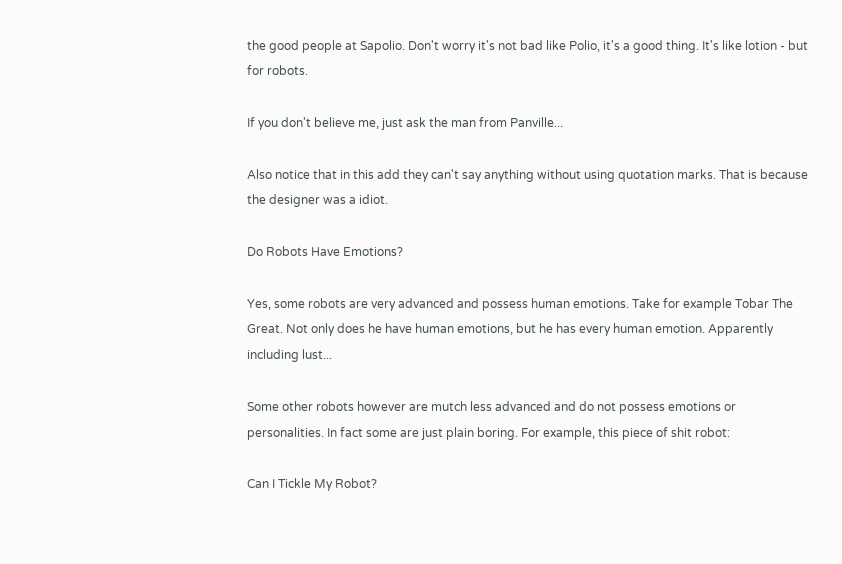the good people at Sapolio. Don't worry it's not bad like Polio, it's a good thing. It's like lotion - but for robots.

If you don't believe me, just ask the man from Panville...

Also notice that in this add they can't say anything without using quotation marks. That is because the designer was a idiot.

Do Robots Have Emotions?

Yes, some robots are very advanced and possess human emotions. Take for example Tobar The Great. Not only does he have human emotions, but he has every human emotion. Apparently including lust...

Some other robots however are mutch less advanced and do not possess emotions or personalities. In fact some are just plain boring. For example, this piece of shit robot:

Can I Tickle My Robot?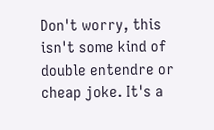Don't worry, this isn't some kind of double entendre or cheap joke. It's a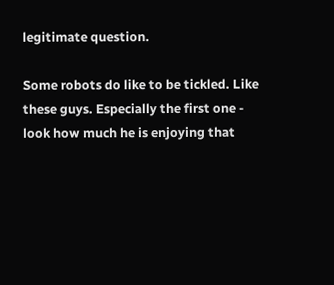legitimate question.

Some robots do like to be tickled. Like these guys. Especially the first one - look how much he is enjoying that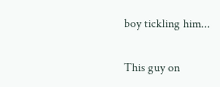boy tickling him...

This guy on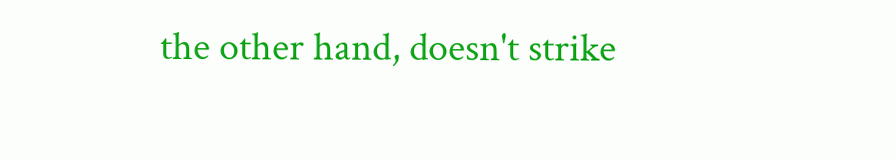the other hand, doesn't strike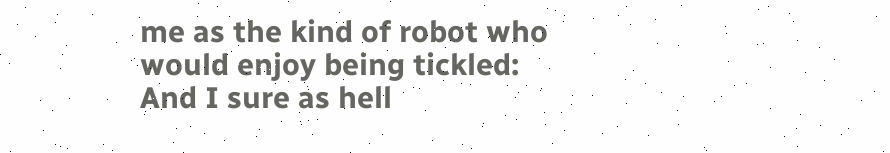me as the kind of robot who would enjoy being tickled:
And I sure as hell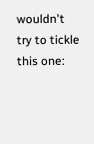wouldn't try to tickle this one: